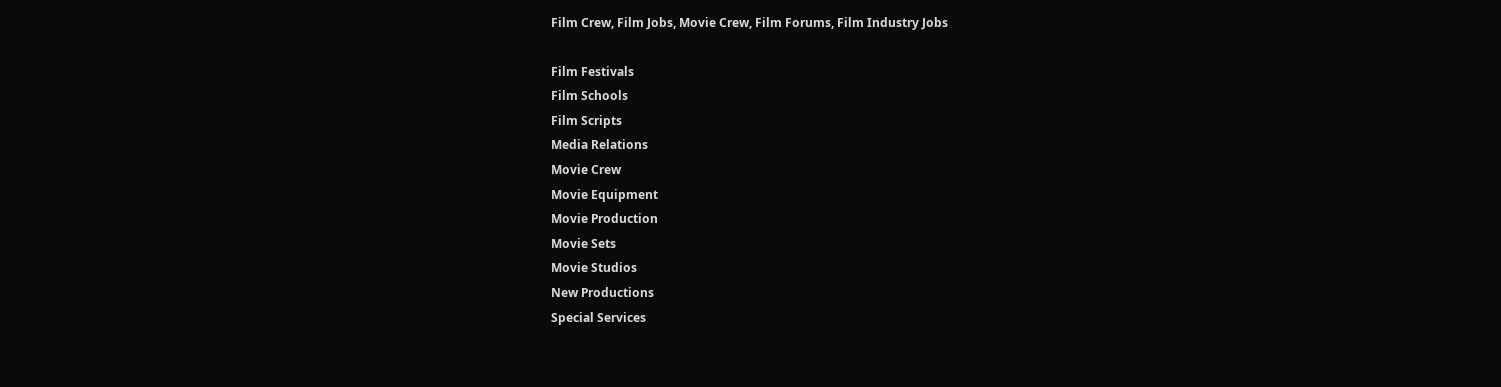Film Crew, Film Jobs, Movie Crew, Film Forums, Film Industry Jobs

Film Festivals
Film Schools
Film Scripts
Media Relations
Movie Crew
Movie Equipment
Movie Production
Movie Sets
Movie Studios
New Productions
Special Services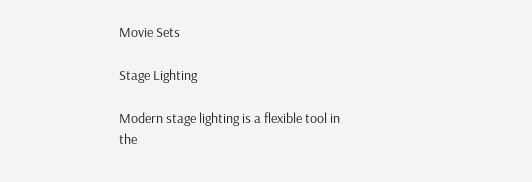Movie Sets

Stage Lighting

Modern stage lighting is a flexible tool in the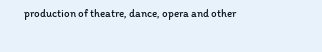production of theatre, dance, opera and other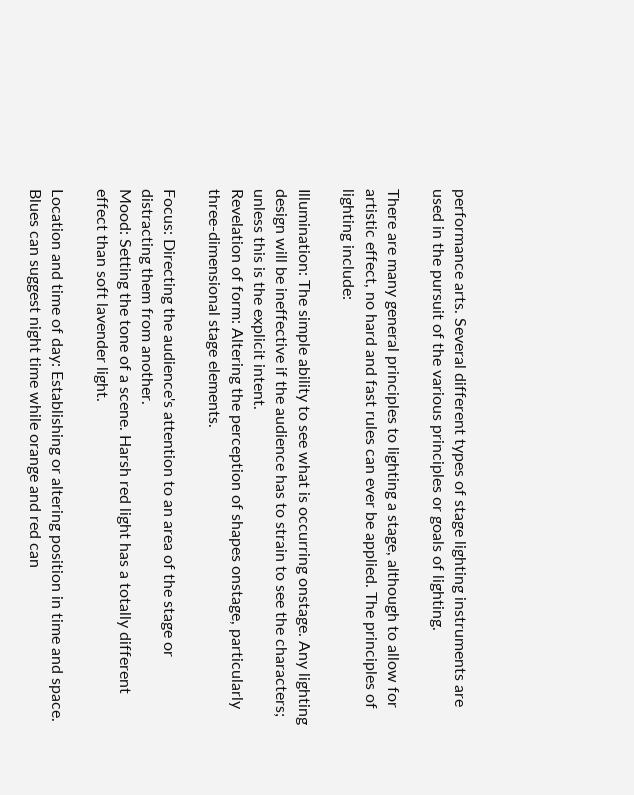performance arts. Several different types of stage lighting instruments are used in the pursuit of the various principles or goals of lighting.

There are many general principles to lighting a stage, although to allow for artistic effect, no hard and fast rules can ever be applied. The principles of lighting include:

Illumination: The simple ability to see what is occurring onstage. Any lighting design will be ineffective if the audience has to strain to see the characters; unless this is the explicit intent.
Revelation of form: Altering the perception of shapes onstage, particularly three-dimensional stage elements.

Focus: Directing the audience's attention to an area of the stage or distracting them from another.
Mood: Setting the tone of a scene. Harsh red light has a totally different effect than soft lavender light.

Location and time of day: Establishing or altering position in time and space. Blues can suggest night time while orange and red can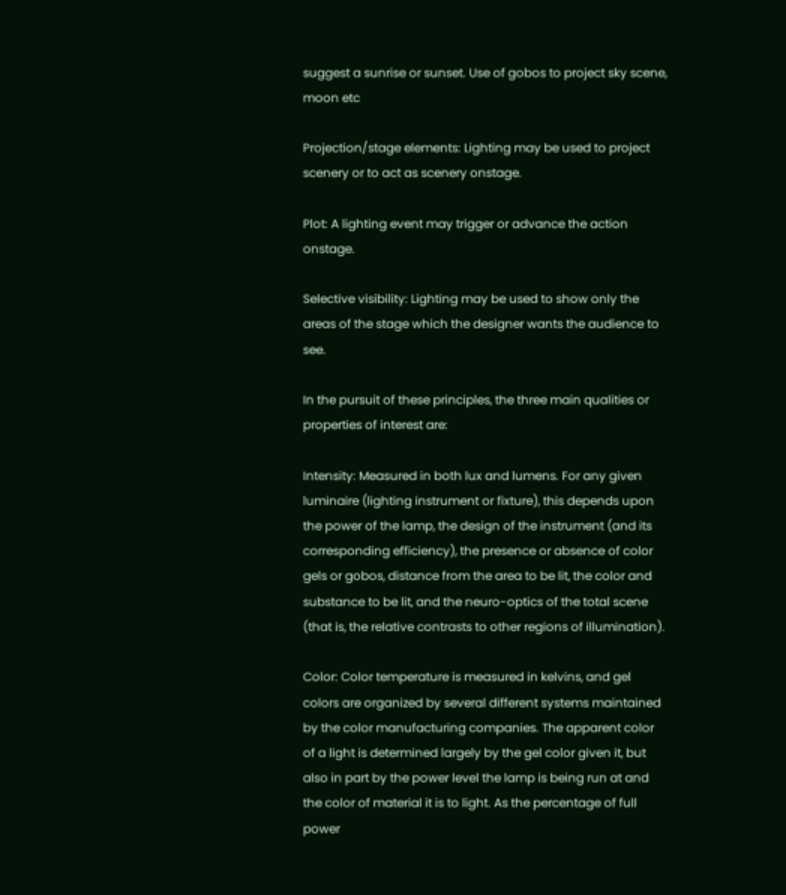suggest a sunrise or sunset. Use of gobos to project sky scene, moon etc

Projection/stage elements: Lighting may be used to project scenery or to act as scenery onstage.

Plot: A lighting event may trigger or advance the action onstage.

Selective visibility: Lighting may be used to show only the areas of the stage which the designer wants the audience to see.

In the pursuit of these principles, the three main qualities or properties of interest are:

Intensity: Measured in both lux and lumens. For any given luminaire (lighting instrument or fixture), this depends upon the power of the lamp, the design of the instrument (and its corresponding efficiency), the presence or absence of color gels or gobos, distance from the area to be lit, the color and substance to be lit, and the neuro-optics of the total scene (that is, the relative contrasts to other regions of illumination).

Color: Color temperature is measured in kelvins, and gel colors are organized by several different systems maintained by the color manufacturing companies. The apparent color of a light is determined largely by the gel color given it, but also in part by the power level the lamp is being run at and the color of material it is to light. As the percentage of full power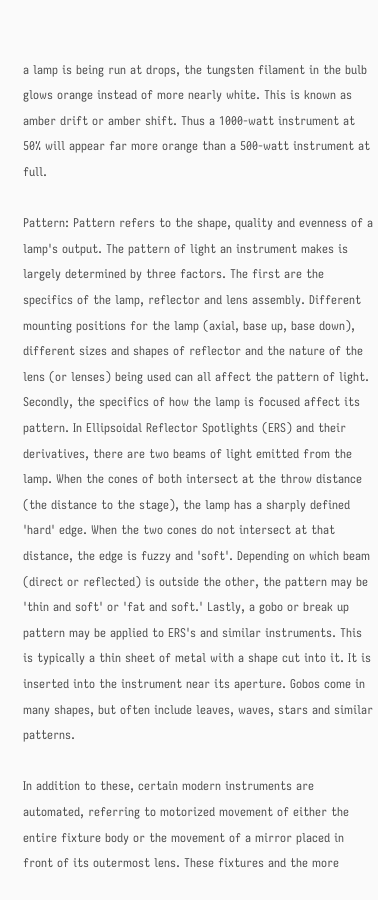a lamp is being run at drops, the tungsten filament in the bulb glows orange instead of more nearly white. This is known as amber drift or amber shift. Thus a 1000-watt instrument at 50% will appear far more orange than a 500-watt instrument at full.

Pattern: Pattern refers to the shape, quality and evenness of a lamp's output. The pattern of light an instrument makes is largely determined by three factors. The first are the specifics of the lamp, reflector and lens assembly. Different mounting positions for the lamp (axial, base up, base down), different sizes and shapes of reflector and the nature of the lens (or lenses) being used can all affect the pattern of light. Secondly, the specifics of how the lamp is focused affect its pattern. In Ellipsoidal Reflector Spotlights (ERS) and their derivatives, there are two beams of light emitted from the lamp. When the cones of both intersect at the throw distance (the distance to the stage), the lamp has a sharply defined 'hard' edge. When the two cones do not intersect at that distance, the edge is fuzzy and 'soft'. Depending on which beam (direct or reflected) is outside the other, the pattern may be 'thin and soft' or 'fat and soft.' Lastly, a gobo or break up pattern may be applied to ERS's and similar instruments. This is typically a thin sheet of metal with a shape cut into it. It is inserted into the instrument near its aperture. Gobos come in many shapes, but often include leaves, waves, stars and similar patterns.

In addition to these, certain modern instruments are automated, referring to motorized movement of either the entire fixture body or the movement of a mirror placed in front of its outermost lens. These fixtures and the more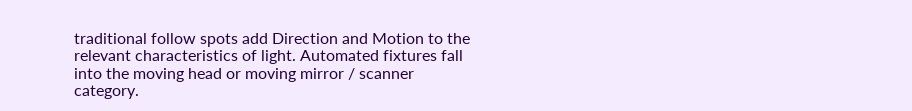traditional follow spots add Direction and Motion to the relevant characteristics of light. Automated fixtures fall into the moving head or moving mirror / scanner category.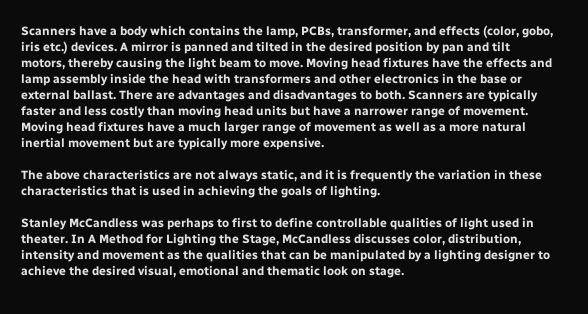Scanners have a body which contains the lamp, PCBs, transformer, and effects (color, gobo, iris etc.) devices. A mirror is panned and tilted in the desired position by pan and tilt motors, thereby causing the light beam to move. Moving head fixtures have the effects and lamp assembly inside the head with transformers and other electronics in the base or external ballast. There are advantages and disadvantages to both. Scanners are typically faster and less costly than moving head units but have a narrower range of movement. Moving head fixtures have a much larger range of movement as well as a more natural inertial movement but are typically more expensive.

The above characteristics are not always static, and it is frequently the variation in these characteristics that is used in achieving the goals of lighting.

Stanley McCandless was perhaps to first to define controllable qualities of light used in theater. In A Method for Lighting the Stage, McCandless discusses color, distribution, intensity and movement as the qualities that can be manipulated by a lighting designer to achieve the desired visual, emotional and thematic look on stage.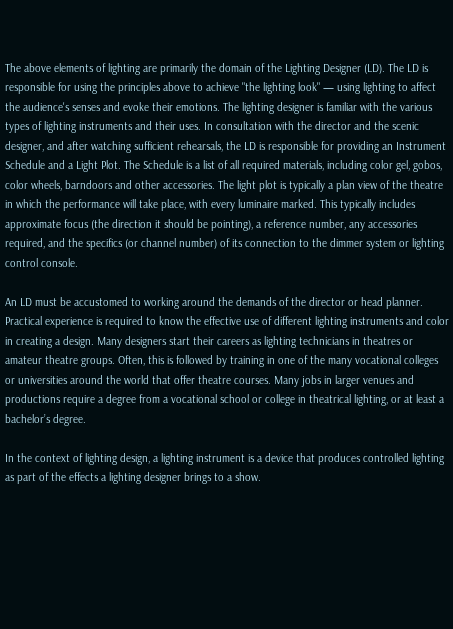The above elements of lighting are primarily the domain of the Lighting Designer (LD). The LD is responsible for using the principles above to achieve "the lighting look" — using lighting to affect the audience's senses and evoke their emotions. The lighting designer is familiar with the various types of lighting instruments and their uses. In consultation with the director and the scenic designer, and after watching sufficient rehearsals, the LD is responsible for providing an Instrument Schedule and a Light Plot. The Schedule is a list of all required materials, including color gel, gobos, color wheels, barndoors and other accessories. The light plot is typically a plan view of the theatre in which the performance will take place, with every luminaire marked. This typically includes approximate focus (the direction it should be pointing), a reference number, any accessories required, and the specifics (or channel number) of its connection to the dimmer system or lighting control console.

An LD must be accustomed to working around the demands of the director or head planner. Practical experience is required to know the effective use of different lighting instruments and color in creating a design. Many designers start their careers as lighting technicians in theatres or amateur theatre groups. Often, this is followed by training in one of the many vocational colleges or universities around the world that offer theatre courses. Many jobs in larger venues and productions require a degree from a vocational school or college in theatrical lighting, or at least a bachelor’s degree.

In the context of lighting design, a lighting instrument is a device that produces controlled lighting as part of the effects a lighting designer brings to a show.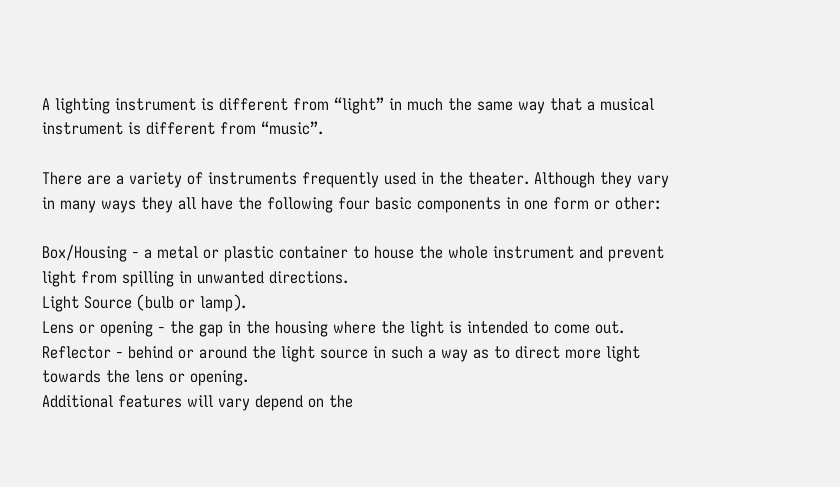A lighting instrument is different from “light” in much the same way that a musical instrument is different from “music”.

There are a variety of instruments frequently used in the theater. Although they vary in many ways they all have the following four basic components in one form or other:

Box/Housing - a metal or plastic container to house the whole instrument and prevent light from spilling in unwanted directions.
Light Source (bulb or lamp).
Lens or opening - the gap in the housing where the light is intended to come out.
Reflector - behind or around the light source in such a way as to direct more light towards the lens or opening.
Additional features will vary depend on the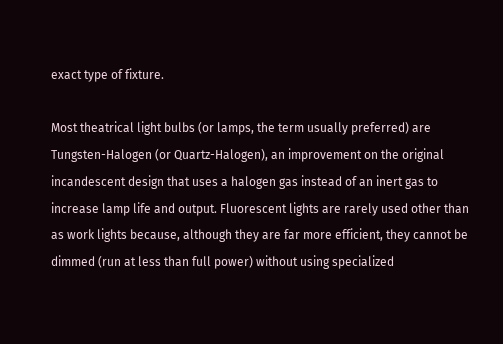exact type of fixture.

Most theatrical light bulbs (or lamps, the term usually preferred) are Tungsten-Halogen (or Quartz-Halogen), an improvement on the original incandescent design that uses a halogen gas instead of an inert gas to increase lamp life and output. Fluorescent lights are rarely used other than as work lights because, although they are far more efficient, they cannot be dimmed (run at less than full power) without using specialized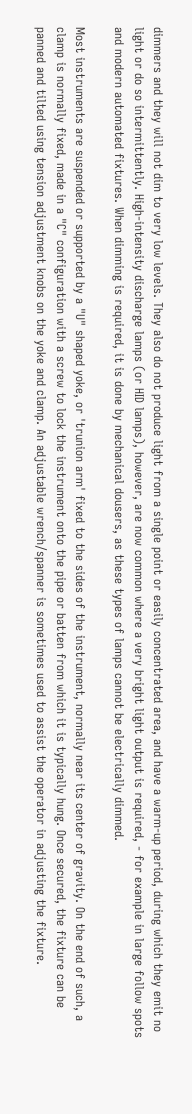dimmers and they will not dim to very low levels. They also do not produce light from a single point or easily concentrated area, and have a warm-up period, during which they emit no light or do so intermittently. High-intensity discharge lamps (or HID lamps), however, are now common where a very bright light output is required, - for example in large follow spots and modern automated fixtures. When dimming is required, it is done by mechanical dousers, as these types of lamps cannot be electrically dimmed.

Most instruments are suspended or supported by a "U" shaped yoke, or 'trunion arm' fixed to the sides of the instrument, normally near its center of gravity. On the end of such, a clamp is normally fixed, made in a "C" configuration with a screw to lock the instrument onto the pipe or batten from which it is typically hung. Once secured, the fixture can be panned and tilted using tension adjustment knobs on the yoke and clamp. An adjustable wrench/spanner is sometimes used to assist the operator in adjusting the fixture.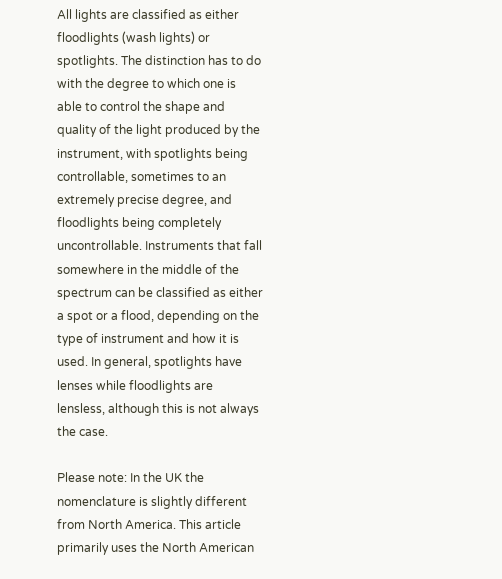All lights are classified as either floodlights (wash lights) or spotlights. The distinction has to do with the degree to which one is able to control the shape and quality of the light produced by the instrument, with spotlights being controllable, sometimes to an extremely precise degree, and floodlights being completely uncontrollable. Instruments that fall somewhere in the middle of the spectrum can be classified as either a spot or a flood, depending on the type of instrument and how it is used. In general, spotlights have lenses while floodlights are lensless, although this is not always the case.

Please note: In the UK the nomenclature is slightly different from North America. This article primarily uses the North American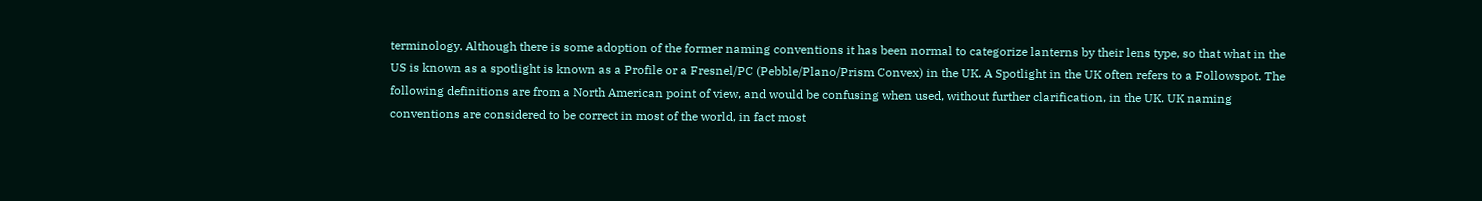terminology. Although there is some adoption of the former naming conventions it has been normal to categorize lanterns by their lens type, so that what in the US is known as a spotlight is known as a Profile or a Fresnel/PC (Pebble/Plano/Prism Convex) in the UK. A Spotlight in the UK often refers to a Followspot. The following definitions are from a North American point of view, and would be confusing when used, without further clarification, in the UK. UK naming conventions are considered to be correct in most of the world, in fact most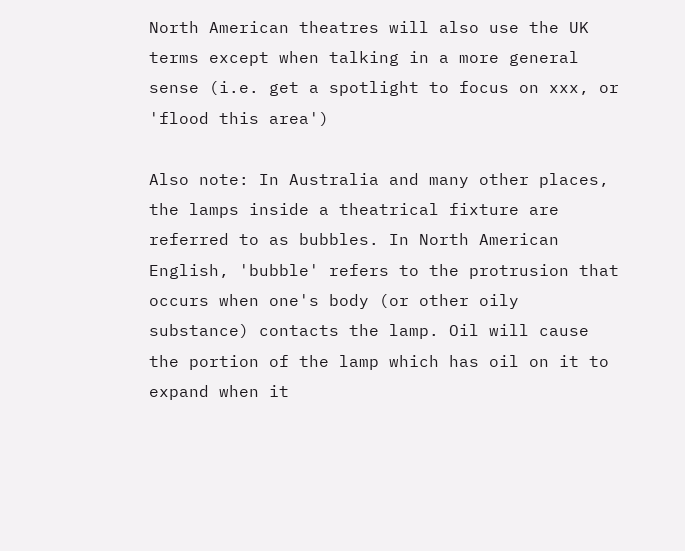North American theatres will also use the UK terms except when talking in a more general sense (i.e. get a spotlight to focus on xxx, or 'flood this area')

Also note: In Australia and many other places, the lamps inside a theatrical fixture are referred to as bubbles. In North American English, 'bubble' refers to the protrusion that occurs when one's body (or other oily substance) contacts the lamp. Oil will cause the portion of the lamp which has oil on it to expand when it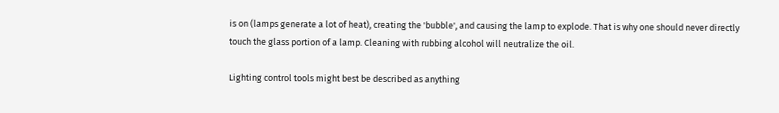is on (lamps generate a lot of heat), creating the 'bubble', and causing the lamp to explode. That is why one should never directly touch the glass portion of a lamp. Cleaning with rubbing alcohol will neutralize the oil.

Lighting control tools might best be described as anything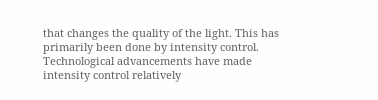that changes the quality of the light. This has primarily been done by intensity control. Technological advancements have made intensity control relatively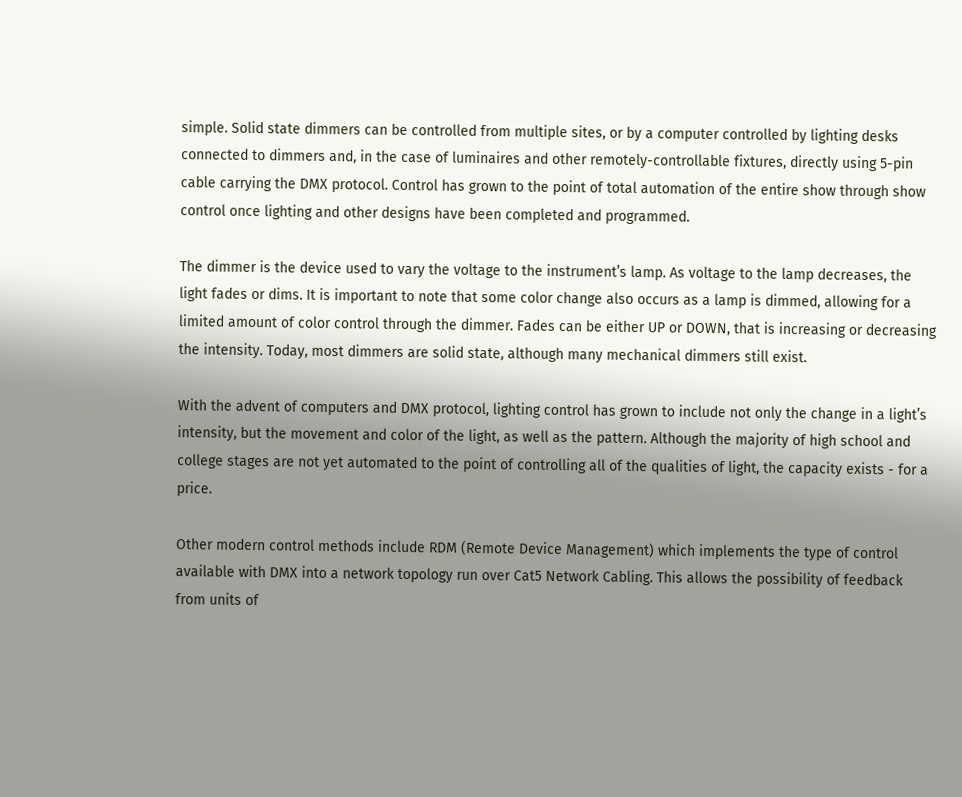simple. Solid state dimmers can be controlled from multiple sites, or by a computer controlled by lighting desks connected to dimmers and, in the case of luminaires and other remotely-controllable fixtures, directly using 5-pin cable carrying the DMX protocol. Control has grown to the point of total automation of the entire show through show control once lighting and other designs have been completed and programmed.

The dimmer is the device used to vary the voltage to the instrument’s lamp. As voltage to the lamp decreases, the light fades or dims. It is important to note that some color change also occurs as a lamp is dimmed, allowing for a limited amount of color control through the dimmer. Fades can be either UP or DOWN, that is increasing or decreasing the intensity. Today, most dimmers are solid state, although many mechanical dimmers still exist.

With the advent of computers and DMX protocol, lighting control has grown to include not only the change in a light’s intensity, but the movement and color of the light, as well as the pattern. Although the majority of high school and college stages are not yet automated to the point of controlling all of the qualities of light, the capacity exists - for a price.

Other modern control methods include RDM (Remote Device Management) which implements the type of control available with DMX into a network topology run over Cat5 Network Cabling. This allows the possibility of feedback from units of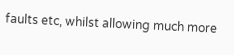faults etc, whilst allowing much more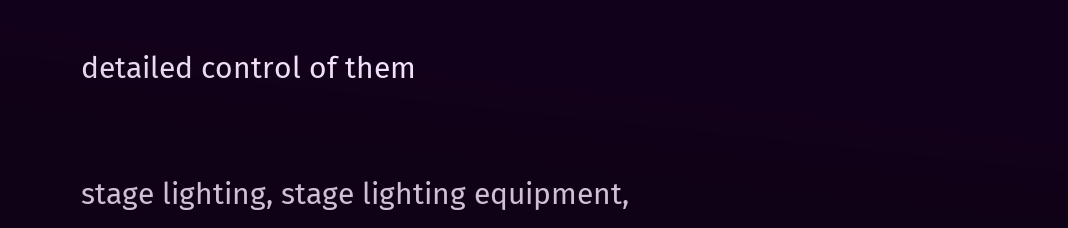detailed control of them


stage lighting, stage lighting equipment,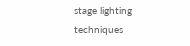stage lighting techniques